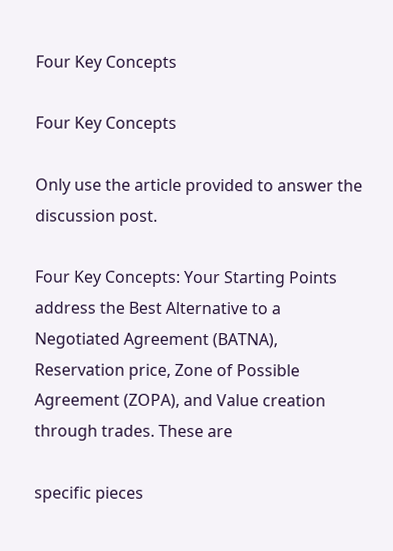Four Key Concepts

Four Key Concepts

Only use the article provided to answer the discussion post.

Four Key Concepts: Your Starting Points address the Best Alternative to a Negotiated Agreement (BATNA), Reservation price, Zone of Possible Agreement (ZOPA), and Value creation through trades. These are

specific pieces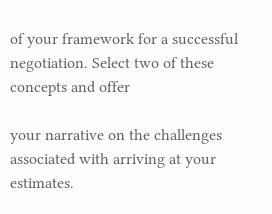of your framework for a successful negotiation. Select two of these concepts and offer

your narrative on the challenges associated with arriving at your estimates.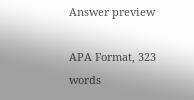Answer preview

APA Format, 323 words